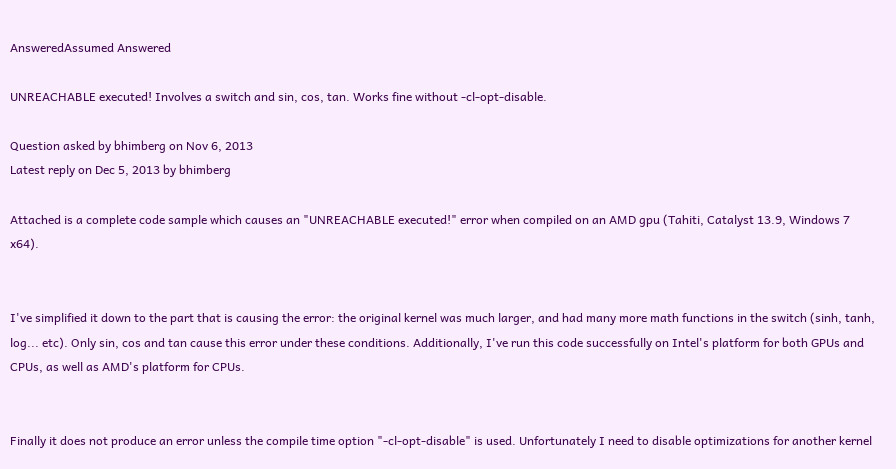AnsweredAssumed Answered

UNREACHABLE executed! Involves a switch and sin, cos, tan. Works fine without -cl-opt-disable.

Question asked by bhimberg on Nov 6, 2013
Latest reply on Dec 5, 2013 by bhimberg

Attached is a complete code sample which causes an "UNREACHABLE executed!" error when compiled on an AMD gpu (Tahiti, Catalyst 13.9, Windows 7 x64).


I've simplified it down to the part that is causing the error: the original kernel was much larger, and had many more math functions in the switch (sinh, tanh, log... etc). Only sin, cos and tan cause this error under these conditions. Additionally, I've run this code successfully on Intel's platform for both GPUs and CPUs, as well as AMD's platform for CPUs.


Finally it does not produce an error unless the compile time option "-cl-opt-disable" is used. Unfortunately I need to disable optimizations for another kernel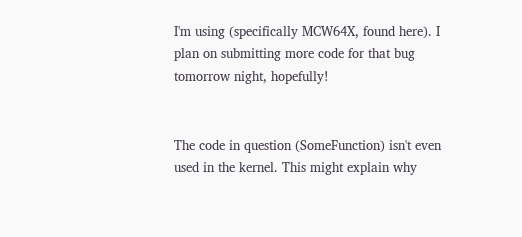I'm using (specifically MCW64X, found here). I plan on submitting more code for that bug tomorrow night, hopefully!


The code in question (SomeFunction) isn't even used in the kernel. This might explain why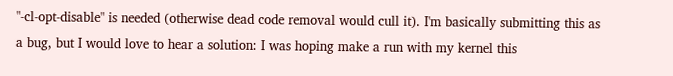"-cl-opt-disable" is needed (otherwise dead code removal would cull it). I'm basically submitting this as a bug, but I would love to hear a solution: I was hoping make a run with my kernel this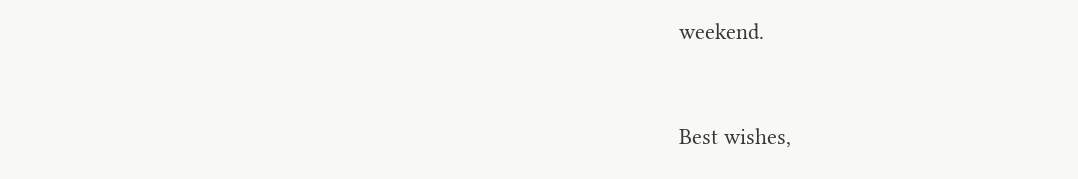weekend.


Best wishes,